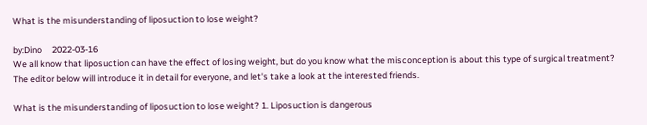What is the misunderstanding of liposuction to lose weight?

by:Dino     2022-03-16
We all know that liposuction can have the effect of losing weight, but do you know what the misconception is about this type of surgical treatment? The editor below will introduce it in detail for everyone, and let's take a look at the interested friends.

What is the misunderstanding of liposuction to lose weight? 1. Liposuction is dangerous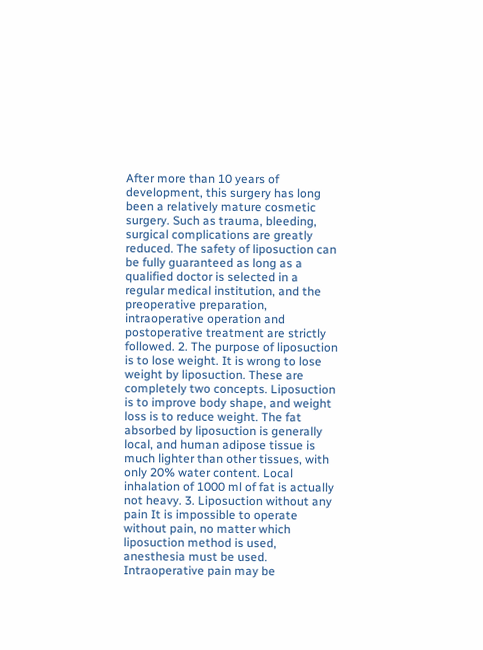After more than 10 years of development, this surgery has long been a relatively mature cosmetic surgery. Such as trauma, bleeding, surgical complications are greatly reduced. The safety of liposuction can be fully guaranteed as long as a qualified doctor is selected in a regular medical institution, and the preoperative preparation, intraoperative operation and postoperative treatment are strictly followed. 2. The purpose of liposuction is to lose weight. It is wrong to lose weight by liposuction. These are completely two concepts. Liposuction is to improve body shape, and weight loss is to reduce weight. The fat absorbed by liposuction is generally local, and human adipose tissue is much lighter than other tissues, with only 20% water content. Local inhalation of 1000 ml of fat is actually not heavy. 3. Liposuction without any pain It is impossible to operate without pain, no matter which liposuction method is used, anesthesia must be used. Intraoperative pain may be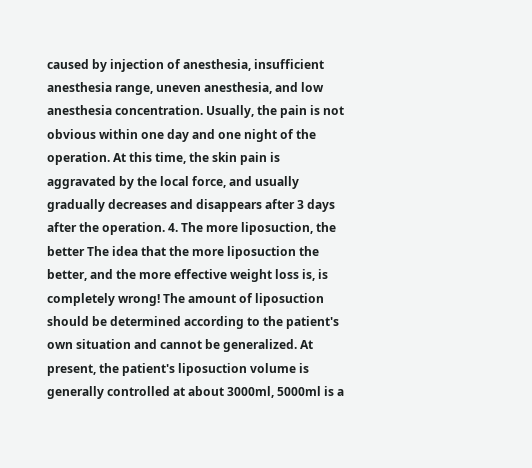caused by injection of anesthesia, insufficient anesthesia range, uneven anesthesia, and low anesthesia concentration. Usually, the pain is not obvious within one day and one night of the operation. At this time, the skin pain is aggravated by the local force, and usually gradually decreases and disappears after 3 days after the operation. 4. The more liposuction, the better The idea that the more liposuction the better, and the more effective weight loss is, is completely wrong! The amount of liposuction should be determined according to the patient's own situation and cannot be generalized. At present, the patient's liposuction volume is generally controlled at about 3000ml, 5000ml is a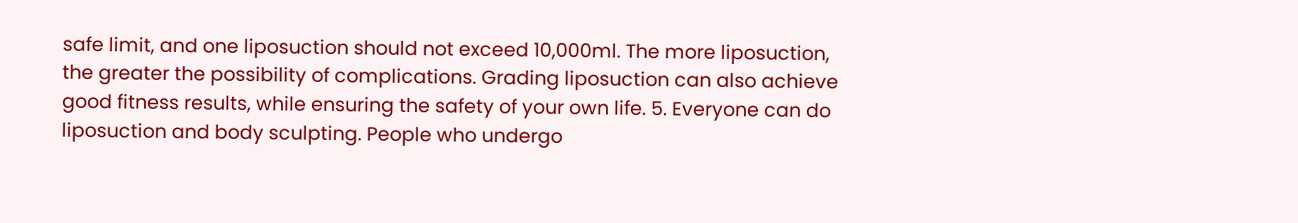safe limit, and one liposuction should not exceed 10,000ml. The more liposuction, the greater the possibility of complications. Grading liposuction can also achieve good fitness results, while ensuring the safety of your own life. 5. Everyone can do liposuction and body sculpting. People who undergo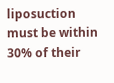liposuction must be within 30% of their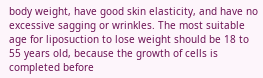body weight, have good skin elasticity, and have no excessive sagging or wrinkles. The most suitable age for liposuction to lose weight should be 18 to 55 years old, because the growth of cells is completed before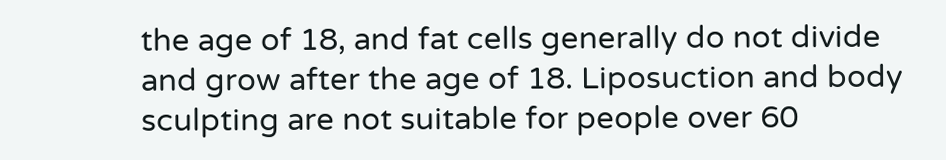the age of 18, and fat cells generally do not divide and grow after the age of 18. Liposuction and body sculpting are not suitable for people over 60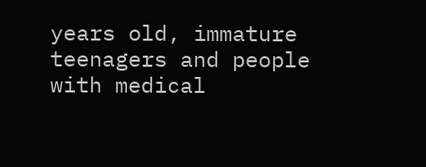years old, immature teenagers and people with medical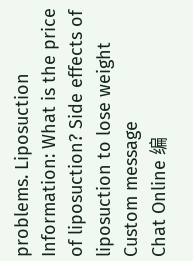problems. Liposuction Information: What is the price of liposuction? Side effects of liposuction to lose weight
Custom message
Chat Online 编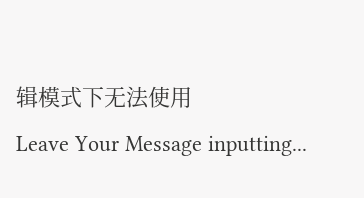辑模式下无法使用
Leave Your Message inputting...